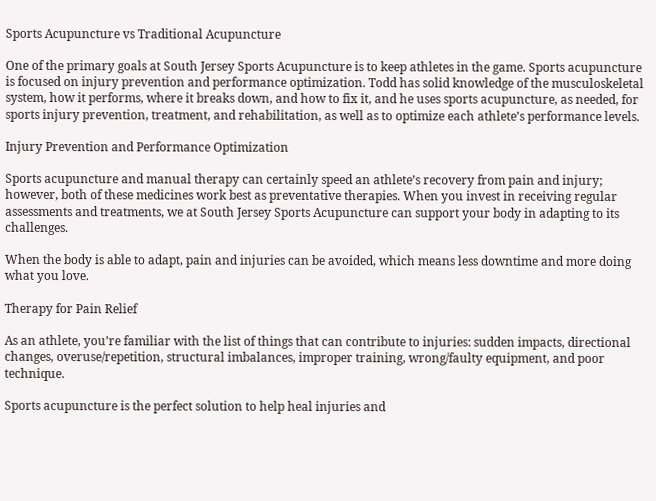Sports Acupuncture vs Traditional Acupuncture

One of the primary goals at South Jersey Sports Acupuncture is to keep athletes in the game. Sports acupuncture is focused on injury prevention and performance optimization. Todd has solid knowledge of the musculoskeletal system, how it performs, where it breaks down, and how to fix it, and he uses sports acupuncture, as needed, for sports injury prevention, treatment, and rehabilitation, as well as to optimize each athlete’s performance levels.

Injury Prevention and Performance Optimization

Sports acupuncture and manual therapy can certainly speed an athlete’s recovery from pain and injury; however, both of these medicines work best as preventative therapies. When you invest in receiving regular assessments and treatments, we at South Jersey Sports Acupuncture can support your body in adapting to its challenges.

When the body is able to adapt, pain and injuries can be avoided, which means less downtime and more doing what you love.

Therapy for Pain Relief

As an athlete, you’re familiar with the list of things that can contribute to injuries: sudden impacts, directional changes, overuse/repetition, structural imbalances, improper training, wrong/faulty equipment, and poor technique.

Sports acupuncture is the perfect solution to help heal injuries and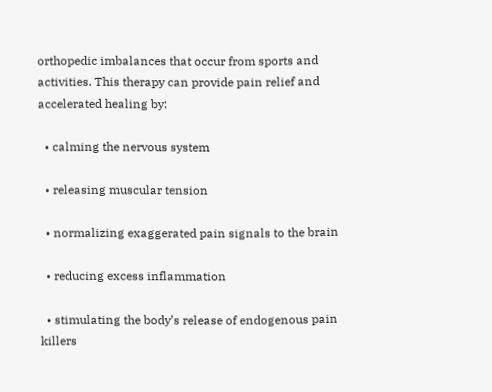orthopedic imbalances that occur from sports and activities. This therapy can provide pain relief and accelerated healing by:

  • calming the nervous system

  • releasing muscular tension

  • normalizing exaggerated pain signals to the brain

  • reducing excess inflammation

  • stimulating the body’s release of endogenous pain killers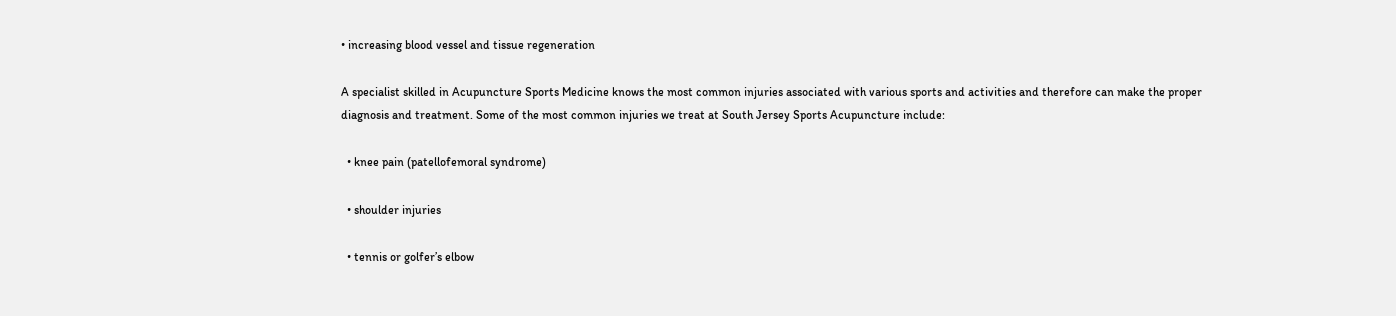• increasing blood vessel and tissue regeneration

A specialist skilled in Acupuncture Sports Medicine knows the most common injuries associated with various sports and activities and therefore can make the proper diagnosis and treatment. Some of the most common injuries we treat at South Jersey Sports Acupuncture include:

  • knee pain (patellofemoral syndrome)

  • shoulder injuries

  • tennis or golfer’s elbow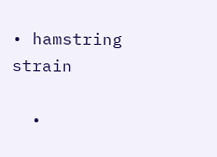• hamstring strain

  •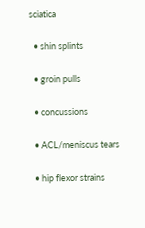sciatica

  • shin splints

  • groin pulls

  • concussions

  • ACL/meniscus tears

  • hip flexor strains